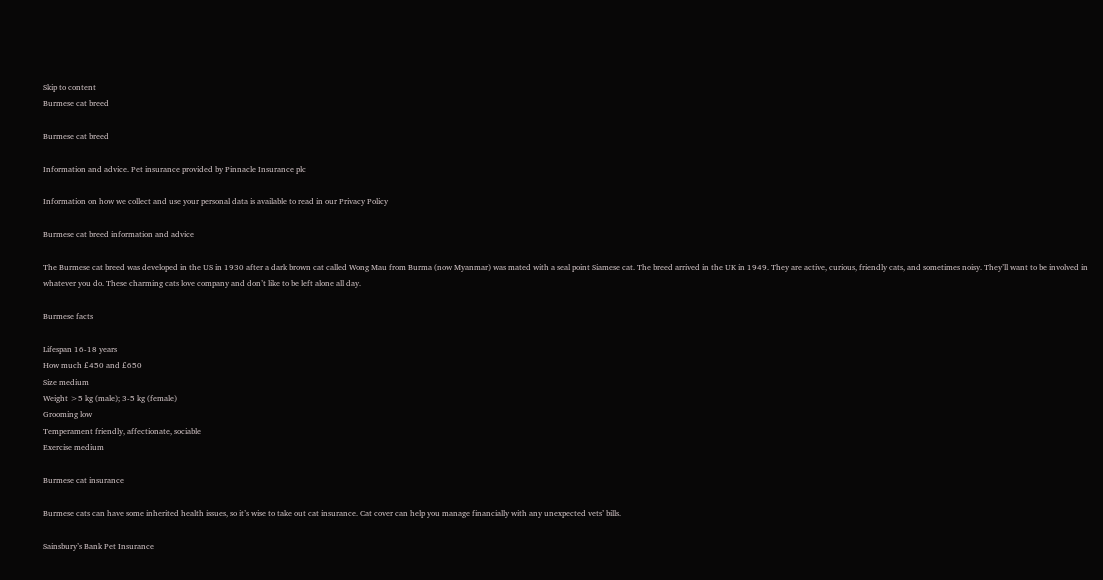Skip to content
Burmese cat breed

Burmese cat breed

Information and advice. Pet insurance provided by Pinnacle Insurance plc

Information on how we collect and use your personal data is available to read in our Privacy Policy

Burmese cat breed information and advice

The Burmese cat breed was developed in the US in 1930 after a dark brown cat called Wong Mau from Burma (now Myanmar) was mated with a seal point Siamese cat. The breed arrived in the UK in 1949. They are active, curious, friendly cats, and sometimes noisy. They’ll want to be involved in whatever you do. These charming cats love company and don’t like to be left alone all day.

Burmese facts

Lifespan 16-18 years
How much £450 and £650
Size medium
Weight >5 kg (male); 3-5 kg (female)
Grooming low
Temperament friendly, affectionate, sociable
Exercise medium

Burmese cat insurance

Burmese cats can have some inherited health issues, so it’s wise to take out cat insurance. Cat cover can help you manage financially with any unexpected vets’ bills.

Sainsbury’s Bank Pet Insurance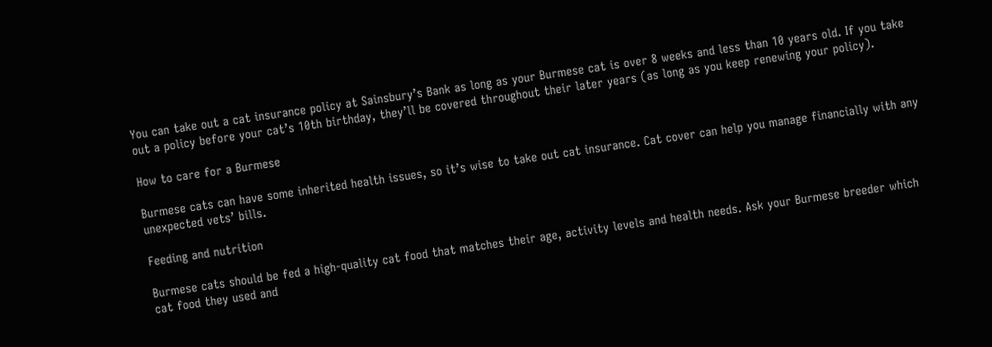You can take out a cat insurance policy at Sainsbury’s Bank as long as your Burmese cat is over 8 weeks and less than 10 years old. If you take out a policy before your cat’s 10th birthday, they’ll be covered throughout their later years (as long as you keep renewing your policy).

How to care for a Burmese

Burmese cats can have some inherited health issues, so it’s wise to take out cat insurance. Cat cover can help you manage financially with any unexpected vets’ bills.

Feeding and nutrition

Burmese cats should be fed a high-quality cat food that matches their age, activity levels and health needs. Ask your Burmese breeder which cat food they used and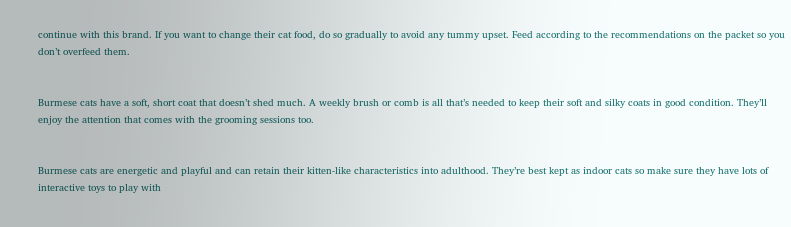continue with this brand. If you want to change their cat food, do so gradually to avoid any tummy upset. Feed according to the recommendations on the packet so you don’t overfeed them.


Burmese cats have a soft, short coat that doesn’t shed much. A weekly brush or comb is all that’s needed to keep their soft and silky coats in good condition. They’ll enjoy the attention that comes with the grooming sessions too.


Burmese cats are energetic and playful and can retain their kitten-like characteristics into adulthood. They’re best kept as indoor cats so make sure they have lots of interactive toys to play with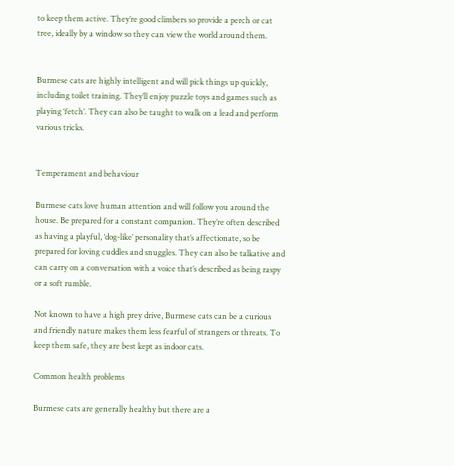to keep them active. They’re good climbers so provide a perch or cat tree, ideally by a window so they can view the world around them.


Burmese cats are highly intelligent and will pick things up quickly, including toilet training. They’ll enjoy puzzle toys and games such as playing ‘fetch’. They can also be taught to walk on a lead and perform various tricks.


Temperament and behaviour

Burmese cats love human attention and will follow you around the house. Be prepared for a constant companion. They’re often described as having a playful, ‘dog-like’ personality that’s affectionate, so be prepared for loving cuddles and snuggles. They can also be talkative and can carry on a conversation with a voice that’s described as being raspy or a soft rumble.

Not known to have a high prey drive, Burmese cats can be a curious and friendly nature makes them less fearful of strangers or threats. To keep them safe, they are best kept as indoor cats.

Common health problems

Burmese cats are generally healthy but there are a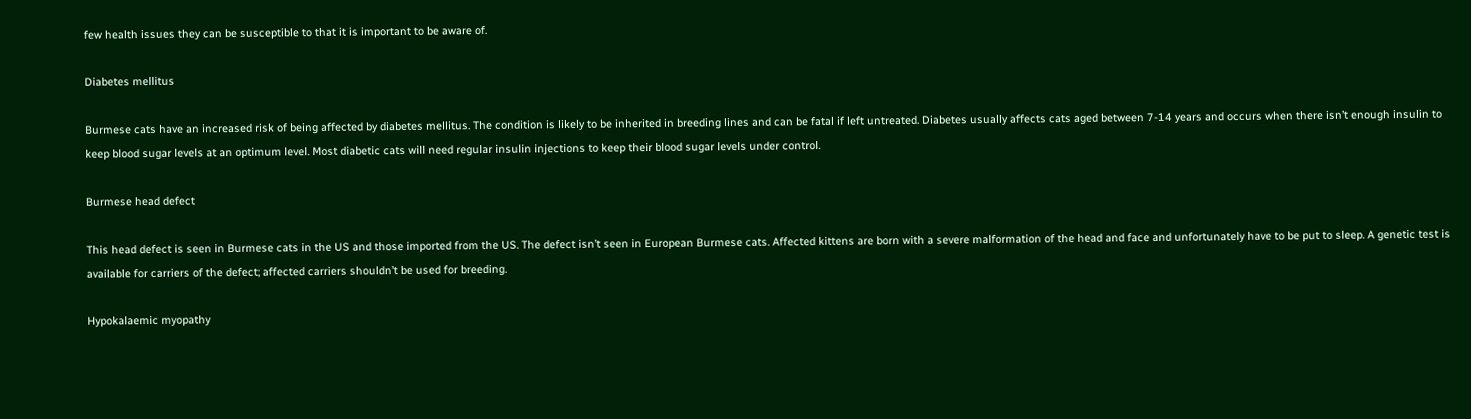few health issues they can be susceptible to that it is important to be aware of.

Diabetes mellitus

Burmese cats have an increased risk of being affected by diabetes mellitus. The condition is likely to be inherited in breeding lines and can be fatal if left untreated. Diabetes usually affects cats aged between 7-14 years and occurs when there isn’t enough insulin to keep blood sugar levels at an optimum level. Most diabetic cats will need regular insulin injections to keep their blood sugar levels under control.

Burmese head defect

This head defect is seen in Burmese cats in the US and those imported from the US. The defect isn’t seen in European Burmese cats. Affected kittens are born with a severe malformation of the head and face and unfortunately have to be put to sleep. A genetic test is available for carriers of the defect; affected carriers shouldn’t be used for breeding.

Hypokalaemic myopathy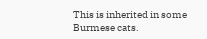This is inherited in some Burmese cats.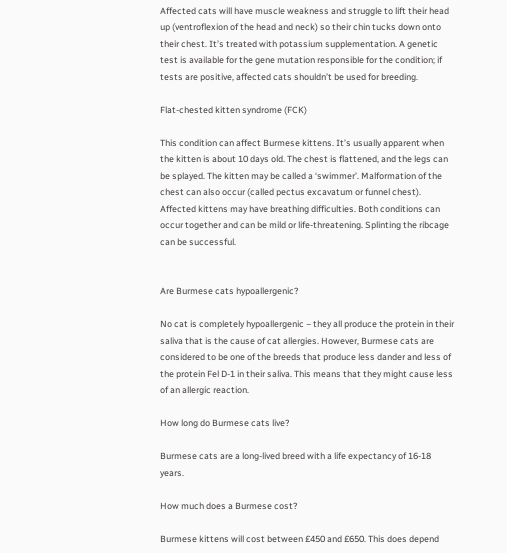Affected cats will have muscle weakness and struggle to lift their head up (ventroflexion of the head and neck) so their chin tucks down onto their chest. It’s treated with potassium supplementation. A genetic test is available for the gene mutation responsible for the condition; if tests are positive, affected cats shouldn’t be used for breeding.

Flat-chested kitten syndrome (FCK)

This condition can affect Burmese kittens. It’s usually apparent when the kitten is about 10 days old. The chest is flattened, and the legs can be splayed. The kitten may be called a ‘swimmer’. Malformation of the chest can also occur (called pectus excavatum or funnel chest). Affected kittens may have breathing difficulties. Both conditions can occur together and can be mild or life-threatening. Splinting the ribcage can be successful.


Are Burmese cats hypoallergenic?

No cat is completely hypoallergenic – they all produce the protein in their saliva that is the cause of cat allergies. However, Burmese cats are considered to be one of the breeds that produce less dander and less of the protein Fel D-1 in their saliva. This means that they might cause less of an allergic reaction.

How long do Burmese cats live?

Burmese cats are a long-lived breed with a life expectancy of 16-18 years.

How much does a Burmese cost?

Burmese kittens will cost between £450 and £650. This does depend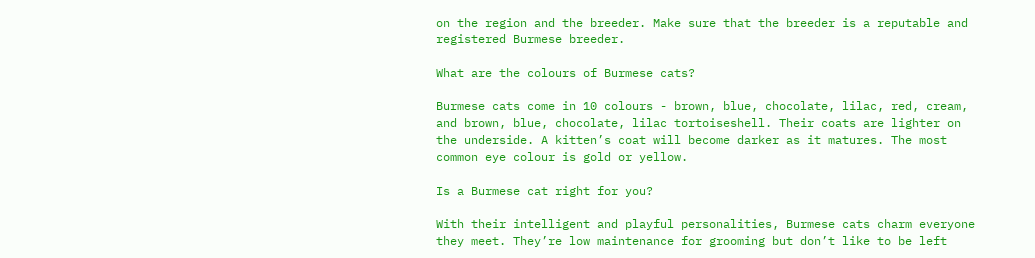on the region and the breeder. Make sure that the breeder is a reputable and registered Burmese breeder.

What are the colours of Burmese cats?

Burmese cats come in 10 colours - brown, blue, chocolate, lilac, red, cream, and brown, blue, chocolate, lilac tortoiseshell. Their coats are lighter on the underside. A kitten’s coat will become darker as it matures. The most common eye colour is gold or yellow.

Is a Burmese cat right for you?

With their intelligent and playful personalities, Burmese cats charm everyone they meet. They’re low maintenance for grooming but don’t like to be left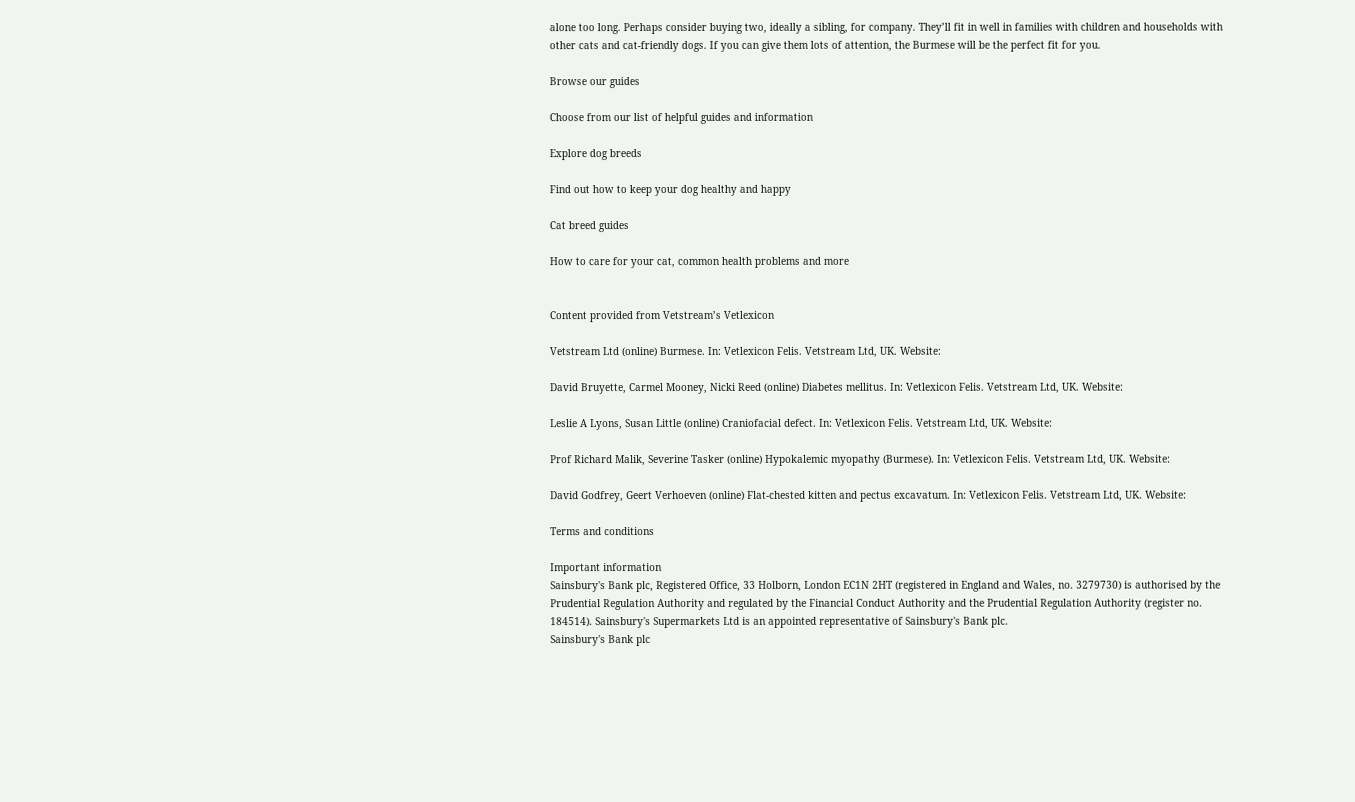alone too long. Perhaps consider buying two, ideally a sibling, for company. They’ll fit in well in families with children and households with other cats and cat-friendly dogs. If you can give them lots of attention, the Burmese will be the perfect fit for you.

Browse our guides

Choose from our list of helpful guides and information

Explore dog breeds

Find out how to keep your dog healthy and happy

Cat breed guides

How to care for your cat, common health problems and more


Content provided from Vetstream’s Vetlexicon

Vetstream Ltd (online) Burmese. In: Vetlexicon Felis. Vetstream Ltd, UK. Website:

David Bruyette, Carmel Mooney, Nicki Reed (online) Diabetes mellitus. In: Vetlexicon Felis. Vetstream Ltd, UK. Website:

Leslie A Lyons, Susan Little (online) Craniofacial defect. In: Vetlexicon Felis. Vetstream Ltd, UK. Website:

Prof Richard Malik, Severine Tasker (online) Hypokalemic myopathy (Burmese). In: Vetlexicon Felis. Vetstream Ltd, UK. Website:

David Godfrey, Geert Verhoeven (online) Flat-chested kitten and pectus excavatum. In: Vetlexicon Felis. Vetstream Ltd, UK. Website:

Terms and conditions

Important information
Sainsbury's Bank plc, Registered Office, 33 Holborn, London EC1N 2HT (registered in England and Wales, no. 3279730) is authorised by the Prudential Regulation Authority and regulated by the Financial Conduct Authority and the Prudential Regulation Authority (register no. 184514). Sainsbury's Supermarkets Ltd is an appointed representative of Sainsbury's Bank plc.
Sainsbury's Bank plc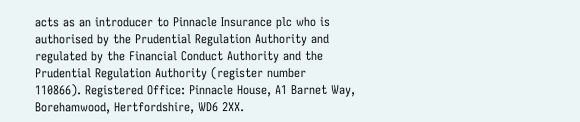acts as an introducer to Pinnacle Insurance plc who is authorised by the Prudential Regulation Authority and regulated by the Financial Conduct Authority and the Prudential Regulation Authority (register number 110866). Registered Office: Pinnacle House, A1 Barnet Way, Borehamwood, Hertfordshire, WD6 2XX.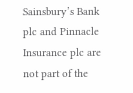Sainsbury’s Bank plc and Pinnacle Insurance plc are not part of the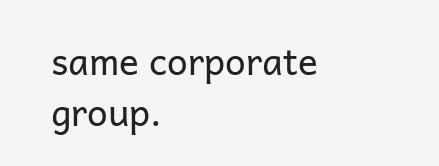same corporate group.